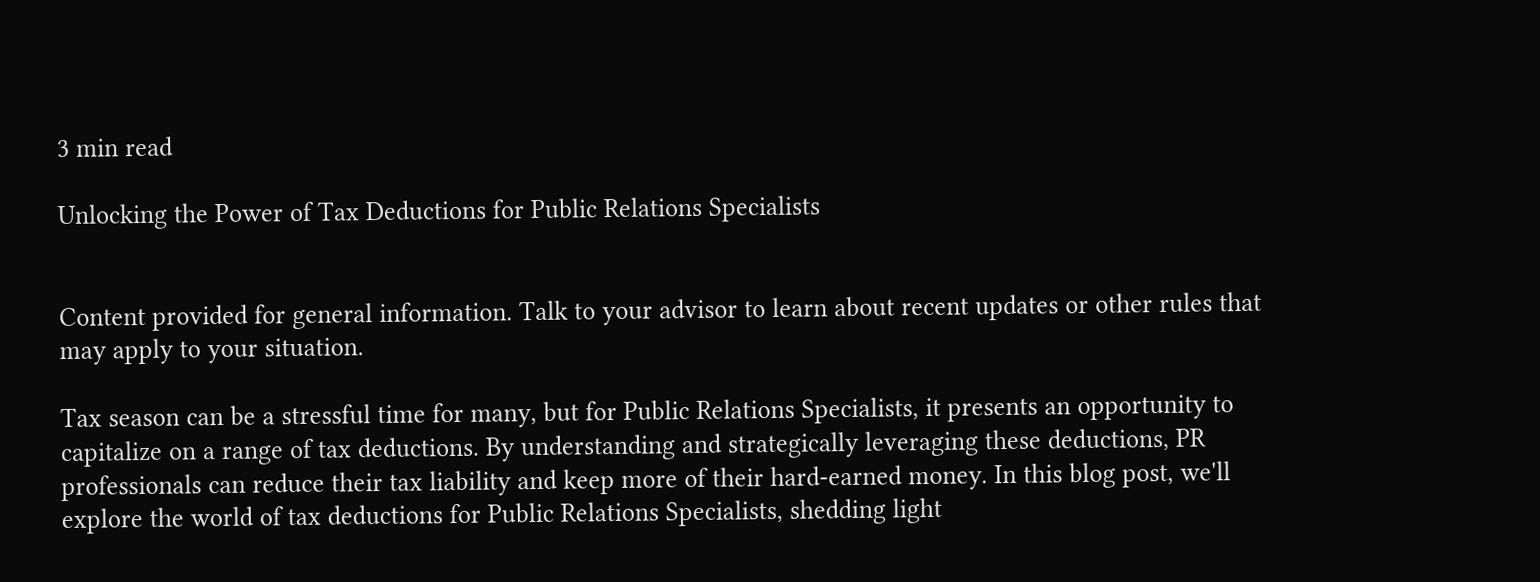3 min read

Unlocking the Power of Tax Deductions for Public Relations Specialists


Content provided for general information. Talk to your advisor to learn about recent updates or other rules that may apply to your situation.

Tax season can be a stressful time for many, but for Public Relations Specialists, it presents an opportunity to capitalize on a range of tax deductions. By understanding and strategically leveraging these deductions, PR professionals can reduce their tax liability and keep more of their hard-earned money. In this blog post, we'll explore the world of tax deductions for Public Relations Specialists, shedding light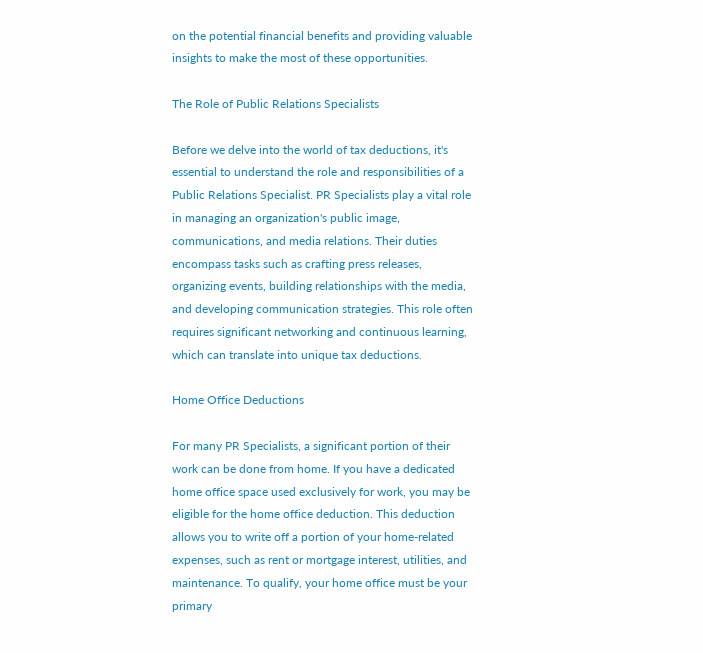on the potential financial benefits and providing valuable insights to make the most of these opportunities.

The Role of Public Relations Specialists

Before we delve into the world of tax deductions, it's essential to understand the role and responsibilities of a Public Relations Specialist. PR Specialists play a vital role in managing an organization's public image, communications, and media relations. Their duties encompass tasks such as crafting press releases, organizing events, building relationships with the media, and developing communication strategies. This role often requires significant networking and continuous learning, which can translate into unique tax deductions.

Home Office Deductions

For many PR Specialists, a significant portion of their work can be done from home. If you have a dedicated home office space used exclusively for work, you may be eligible for the home office deduction. This deduction allows you to write off a portion of your home-related expenses, such as rent or mortgage interest, utilities, and maintenance. To qualify, your home office must be your primary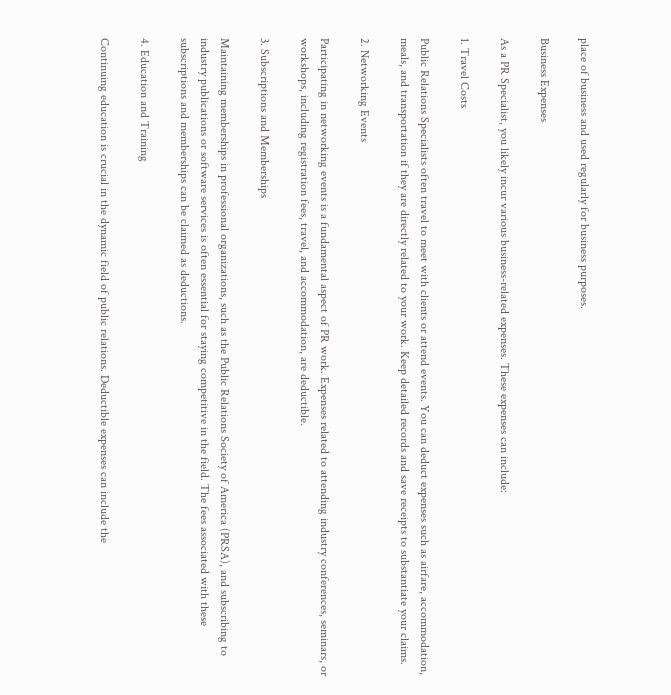place of business and used regularly for business purposes.

Business Expenses

As a PR Specialist, you likely incur various business-related expenses. These expenses can include:

1. Travel Costs

Public Relations Specialists often travel to meet with clients or attend events. You can deduct expenses such as airfare, accommodation, meals, and transportation if they are directly related to your work. Keep detailed records and save receipts to substantiate your claims.

2. Networking Events

Participating in networking events is a fundamental aspect of PR work. Expenses related to attending industry conferences, seminars, or workshops, including registration fees, travel, and accommodation, are deductible.

3. Subscriptions and Memberships

Maintaining memberships in professional organizations, such as the Public Relations Society of America (PRSA), and subscribing to industry publications or software services is often essential for staying competitive in the field. The fees associated with these subscriptions and memberships can be claimed as deductions.

4. Education and Training

Continuing education is crucial in the dynamic field of public relations. Deductible expenses can include the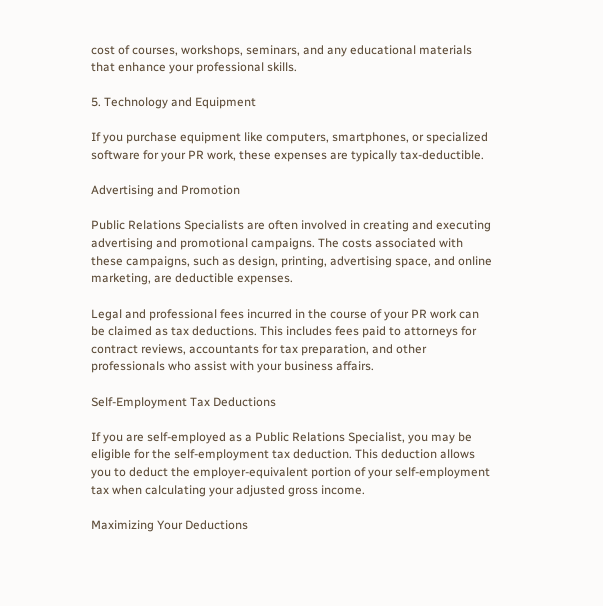cost of courses, workshops, seminars, and any educational materials that enhance your professional skills.

5. Technology and Equipment

If you purchase equipment like computers, smartphones, or specialized software for your PR work, these expenses are typically tax-deductible.

Advertising and Promotion

Public Relations Specialists are often involved in creating and executing advertising and promotional campaigns. The costs associated with these campaigns, such as design, printing, advertising space, and online marketing, are deductible expenses.

Legal and professional fees incurred in the course of your PR work can be claimed as tax deductions. This includes fees paid to attorneys for contract reviews, accountants for tax preparation, and other professionals who assist with your business affairs.

Self-Employment Tax Deductions

If you are self-employed as a Public Relations Specialist, you may be eligible for the self-employment tax deduction. This deduction allows you to deduct the employer-equivalent portion of your self-employment tax when calculating your adjusted gross income.

Maximizing Your Deductions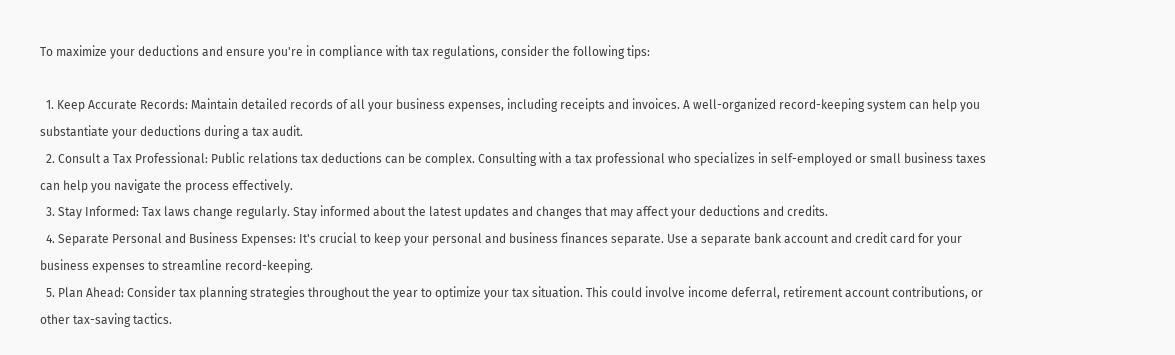To maximize your deductions and ensure you're in compliance with tax regulations, consider the following tips:

  1. Keep Accurate Records: Maintain detailed records of all your business expenses, including receipts and invoices. A well-organized record-keeping system can help you substantiate your deductions during a tax audit.
  2. Consult a Tax Professional: Public relations tax deductions can be complex. Consulting with a tax professional who specializes in self-employed or small business taxes can help you navigate the process effectively.
  3. Stay Informed: Tax laws change regularly. Stay informed about the latest updates and changes that may affect your deductions and credits.
  4. Separate Personal and Business Expenses: It's crucial to keep your personal and business finances separate. Use a separate bank account and credit card for your business expenses to streamline record-keeping.
  5. Plan Ahead: Consider tax planning strategies throughout the year to optimize your tax situation. This could involve income deferral, retirement account contributions, or other tax-saving tactics.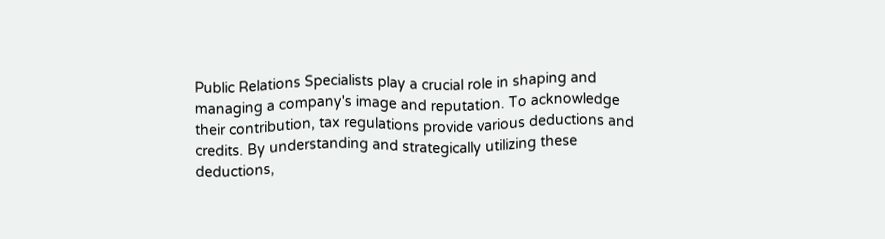Public Relations Specialists play a crucial role in shaping and managing a company's image and reputation. To acknowledge their contribution, tax regulations provide various deductions and credits. By understanding and strategically utilizing these deductions,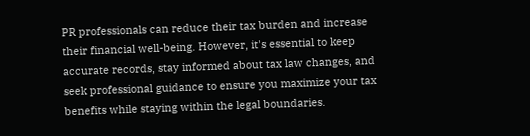PR professionals can reduce their tax burden and increase their financial well-being. However, it's essential to keep accurate records, stay informed about tax law changes, and seek professional guidance to ensure you maximize your tax benefits while staying within the legal boundaries.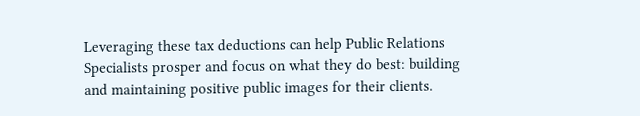Leveraging these tax deductions can help Public Relations Specialists prosper and focus on what they do best: building and maintaining positive public images for their clients.